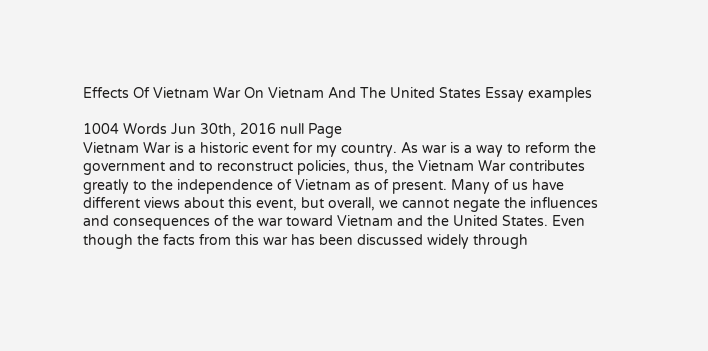Effects Of Vietnam War On Vietnam And The United States Essay examples

1004 Words Jun 30th, 2016 null Page
Vietnam War is a historic event for my country. As war is a way to reform the government and to reconstruct policies, thus, the Vietnam War contributes greatly to the independence of Vietnam as of present. Many of us have different views about this event, but overall, we cannot negate the influences and consequences of the war toward Vietnam and the United States. Even though the facts from this war has been discussed widely through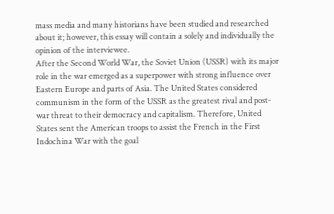mass media and many historians have been studied and researched about it; however, this essay will contain a solely and individually the opinion of the interviewee.
After the Second World War, the Soviet Union (USSR) with its major role in the war emerged as a superpower with strong influence over Eastern Europe and parts of Asia. The United States considered communism in the form of the USSR as the greatest rival and post-war threat to their democracy and capitalism. Therefore, United States sent the American troops to assist the French in the First Indochina War with the goal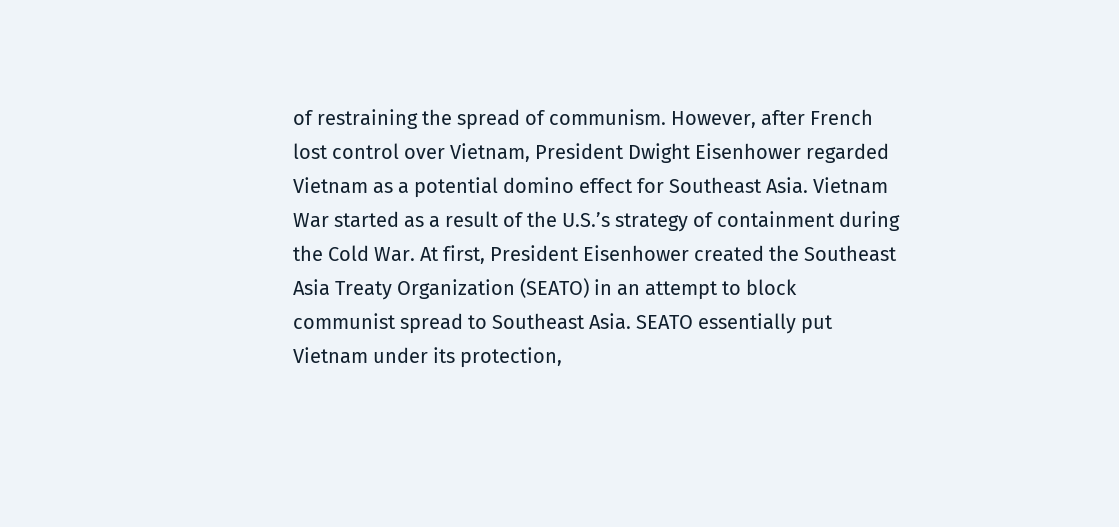of restraining the spread of communism. However, after French lost control over Vietnam, President Dwight Eisenhower regarded Vietnam as a potential domino effect for Southeast Asia. Vietnam War started as a result of the U.S.’s strategy of containment during the Cold War. At first, President Eisenhower created the Southeast Asia Treaty Organization (SEATO) in an attempt to block communist spread to Southeast Asia. SEATO essentially put Vietnam under its protection,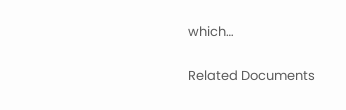which…

Related Documents